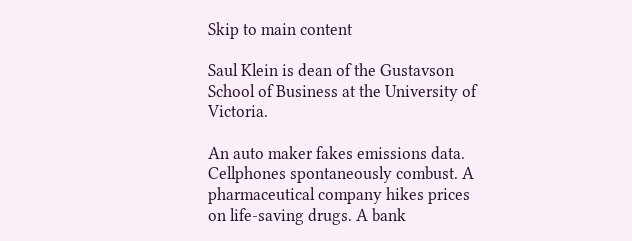Skip to main content

Saul Klein is dean of the Gustavson School of Business at the University of Victoria.

An auto maker fakes emissions data. Cellphones spontaneously combust. A pharmaceutical company hikes prices on life-saving drugs. A bank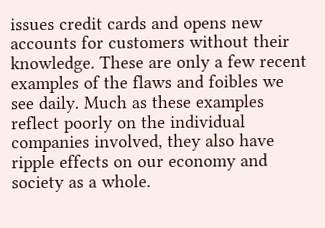issues credit cards and opens new accounts for customers without their knowledge. These are only a few recent examples of the flaws and foibles we see daily. Much as these examples reflect poorly on the individual companies involved, they also have ripple effects on our economy and society as a whole.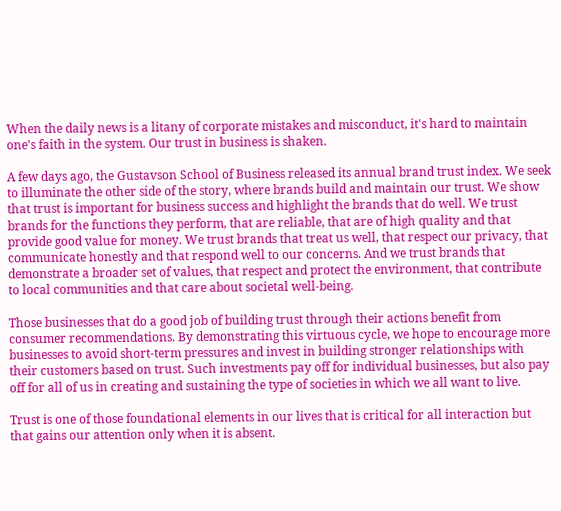When the daily news is a litany of corporate mistakes and misconduct, it's hard to maintain one's faith in the system. Our trust in business is shaken.

A few days ago, the Gustavson School of Business released its annual brand trust index. We seek to illuminate the other side of the story, where brands build and maintain our trust. We show that trust is important for business success and highlight the brands that do well. We trust brands for the functions they perform, that are reliable, that are of high quality and that provide good value for money. We trust brands that treat us well, that respect our privacy, that communicate honestly and that respond well to our concerns. And we trust brands that demonstrate a broader set of values, that respect and protect the environment, that contribute to local communities and that care about societal well-being.

Those businesses that do a good job of building trust through their actions benefit from consumer recommendations. By demonstrating this virtuous cycle, we hope to encourage more businesses to avoid short-term pressures and invest in building stronger relationships with their customers based on trust. Such investments pay off for individual businesses, but also pay off for all of us in creating and sustaining the type of societies in which we all want to live.

Trust is one of those foundational elements in our lives that is critical for all interaction but that gains our attention only when it is absent.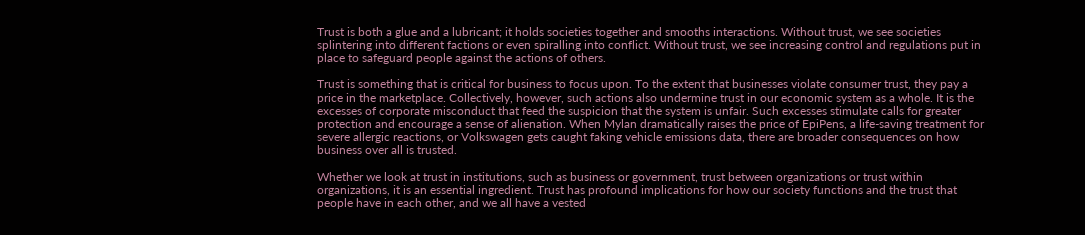Trust is both a glue and a lubricant; it holds societies together and smooths interactions. Without trust, we see societies splintering into different factions or even spiralling into conflict. Without trust, we see increasing control and regulations put in place to safeguard people against the actions of others.

Trust is something that is critical for business to focus upon. To the extent that businesses violate consumer trust, they pay a price in the marketplace. Collectively, however, such actions also undermine trust in our economic system as a whole. It is the excesses of corporate misconduct that feed the suspicion that the system is unfair. Such excesses stimulate calls for greater protection and encourage a sense of alienation. When Mylan dramatically raises the price of EpiPens, a life-saving treatment for severe allergic reactions, or Volkswagen gets caught faking vehicle emissions data, there are broader consequences on how business over all is trusted.

Whether we look at trust in institutions, such as business or government, trust between organizations or trust within organizations, it is an essential ingredient. Trust has profound implications for how our society functions and the trust that people have in each other, and we all have a vested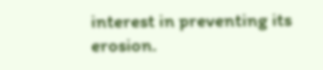interest in preventing its erosion.